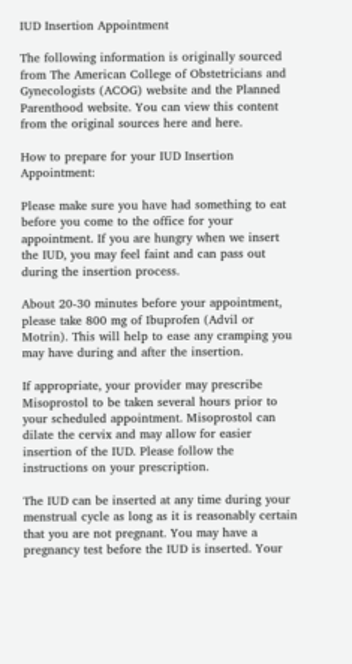IUD Insertion Appointment

The following information is originally sourced from The American College of Obstetricians and Gynecologists (ACOG) website and the Planned Parenthood website. You can view this content from the original sources here and here.

How to prepare for your IUD Insertion Appointment:

Please make sure you have had something to eat before you come to the office for your appointment. If you are hungry when we insert the IUD, you may feel faint and can pass out during the insertion process.

About 20-30 minutes before your appointment, please take 800 mg of Ibuprofen (Advil or Motrin). This will help to ease any cramping you may have during and after the insertion.

If appropriate, your provider may prescribe Misoprostol to be taken several hours prior to your scheduled appointment. Misoprostol can dilate the cervix and may allow for easier insertion of the IUD. Please follow the instructions on your prescription.

The IUD can be inserted at any time during your menstrual cycle as long as it is reasonably certain that you are not pregnant. You may have a pregnancy test before the IUD is inserted. Your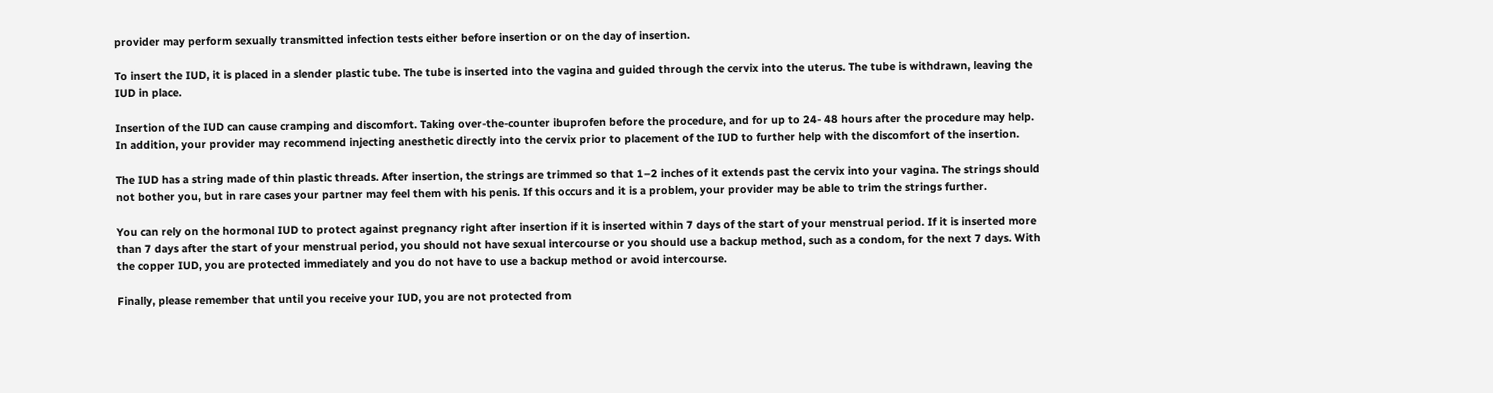provider may perform sexually transmitted infection tests either before insertion or on the day of insertion.

To insert the IUD, it is placed in a slender plastic tube. The tube is inserted into the vagina and guided through the cervix into the uterus. The tube is withdrawn, leaving the IUD in place.

Insertion of the IUD can cause cramping and discomfort. Taking over-the-counter ibuprofen before the procedure, and for up to 24- 48 hours after the procedure may help. In addition, your provider may recommend injecting anesthetic directly into the cervix prior to placement of the IUD to further help with the discomfort of the insertion.

The IUD has a string made of thin plastic threads. After insertion, the strings are trimmed so that 1–2 inches of it extends past the cervix into your vagina. The strings should not bother you, but in rare cases your partner may feel them with his penis. If this occurs and it is a problem, your provider may be able to trim the strings further.

You can rely on the hormonal IUD to protect against pregnancy right after insertion if it is inserted within 7 days of the start of your menstrual period. If it is inserted more than 7 days after the start of your menstrual period, you should not have sexual intercourse or you should use a backup method, such as a condom, for the next 7 days. With the copper IUD, you are protected immediately and you do not have to use a backup method or avoid intercourse.

Finally, please remember that until you receive your IUD, you are not protected from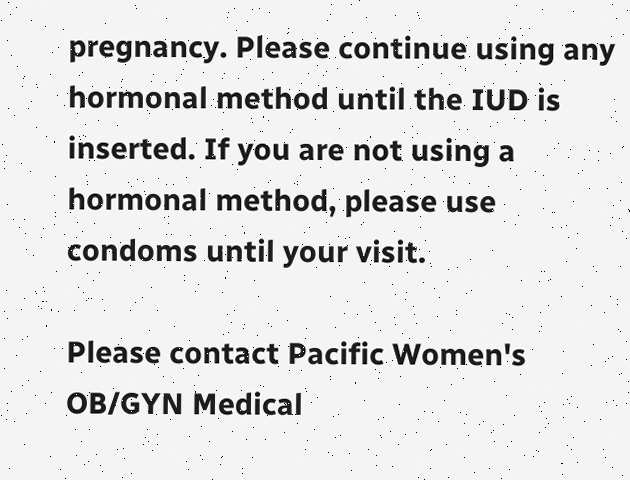pregnancy. Please continue using any hormonal method until the IUD is inserted. If you are not using a hormonal method, please use condoms until your visit.

Please contact Pacific Women's OB/GYN Medical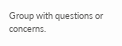Group with questions or concerns.